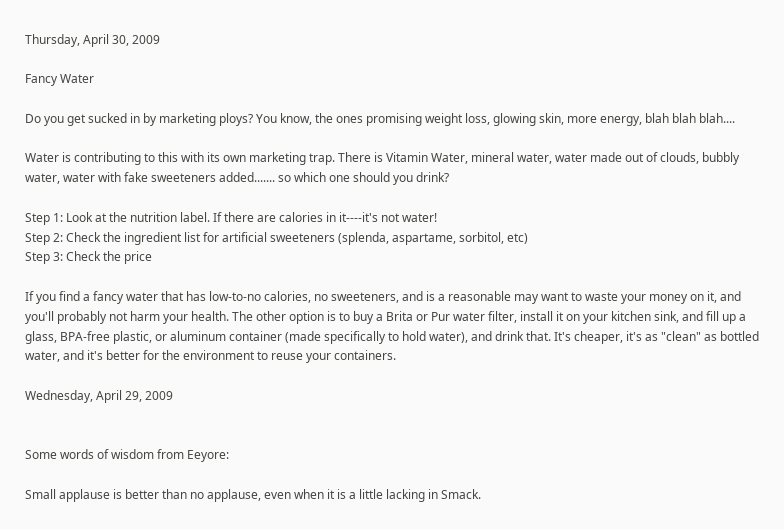Thursday, April 30, 2009

Fancy Water

Do you get sucked in by marketing ploys? You know, the ones promising weight loss, glowing skin, more energy, blah blah blah....

Water is contributing to this with its own marketing trap. There is Vitamin Water, mineral water, water made out of clouds, bubbly water, water with fake sweeteners added....... so which one should you drink?

Step 1: Look at the nutrition label. If there are calories in it----it's not water!
Step 2: Check the ingredient list for artificial sweeteners (splenda, aspartame, sorbitol, etc)
Step 3: Check the price

If you find a fancy water that has low-to-no calories, no sweeteners, and is a reasonable may want to waste your money on it, and you'll probably not harm your health. The other option is to buy a Brita or Pur water filter, install it on your kitchen sink, and fill up a glass, BPA-free plastic, or aluminum container (made specifically to hold water), and drink that. It's cheaper, it's as "clean" as bottled water, and it's better for the environment to reuse your containers.

Wednesday, April 29, 2009


Some words of wisdom from Eeyore:

Small applause is better than no applause, even when it is a little lacking in Smack.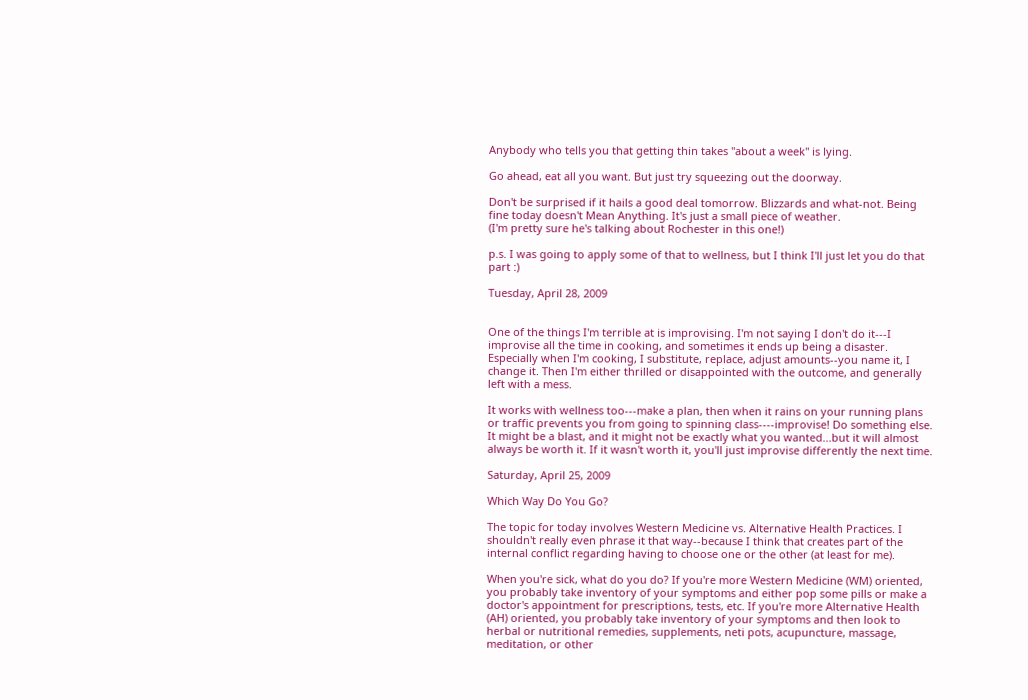Anybody who tells you that getting thin takes "about a week" is lying.

Go ahead, eat all you want. But just try squeezing out the doorway.

Don't be surprised if it hails a good deal tomorrow. Blizzards and what-not. Being fine today doesn't Mean Anything. It's just a small piece of weather.
(I'm pretty sure he's talking about Rochester in this one!)

p.s. I was going to apply some of that to wellness, but I think I'll just let you do that part :)

Tuesday, April 28, 2009


One of the things I'm terrible at is improvising. I'm not saying I don't do it---I improvise all the time in cooking, and sometimes it ends up being a disaster. Especially when I'm cooking, I substitute, replace, adjust amounts--you name it, I change it. Then I'm either thrilled or disappointed with the outcome, and generally left with a mess.

It works with wellness too---make a plan, then when it rains on your running plans or traffic prevents you from going to spinning class----improvise! Do something else. It might be a blast, and it might not be exactly what you wanted...but it will almost always be worth it. If it wasn't worth it, you'll just improvise differently the next time.

Saturday, April 25, 2009

Which Way Do You Go?

The topic for today involves Western Medicine vs. Alternative Health Practices. I shouldn't really even phrase it that way--because I think that creates part of the internal conflict regarding having to choose one or the other (at least for me).

When you're sick, what do you do? If you're more Western Medicine (WM) oriented, you probably take inventory of your symptoms and either pop some pills or make a doctor's appointment for prescriptions, tests, etc. If you're more Alternative Health (AH) oriented, you probably take inventory of your symptoms and then look to herbal or nutritional remedies, supplements, neti pots, acupuncture, massage, meditation, or other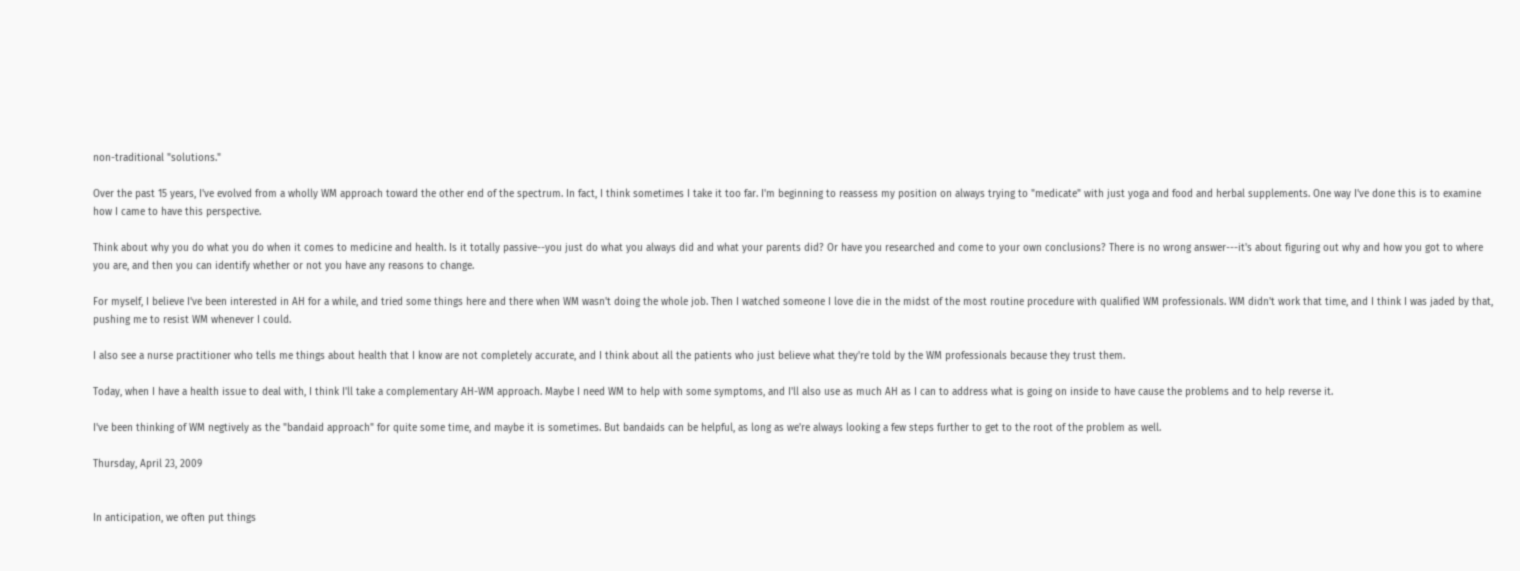non-traditional "solutions."

Over the past 15 years, I've evolved from a wholly WM approach toward the other end of the spectrum. In fact, I think sometimes I take it too far. I'm beginning to reassess my position on always trying to "medicate" with just yoga and food and herbal supplements. One way I've done this is to examine how I came to have this perspective.

Think about why you do what you do when it comes to medicine and health. Is it totally passive--you just do what you always did and what your parents did? Or have you researched and come to your own conclusions? There is no wrong answer---it's about figuring out why and how you got to where you are, and then you can identify whether or not you have any reasons to change.

For myself, I believe I've been interested in AH for a while, and tried some things here and there when WM wasn't doing the whole job. Then I watched someone I love die in the midst of the most routine procedure with qualified WM professionals. WM didn't work that time, and I think I was jaded by that, pushing me to resist WM whenever I could.

I also see a nurse practitioner who tells me things about health that I know are not completely accurate, and I think about all the patients who just believe what they're told by the WM professionals because they trust them.

Today, when I have a health issue to deal with, I think I'll take a complementary AH-WM approach. Maybe I need WM to help with some symptoms, and I'll also use as much AH as I can to address what is going on inside to have cause the problems and to help reverse it.

I've been thinking of WM negtively as the "bandaid approach" for quite some time, and maybe it is sometimes. But bandaids can be helpful, as long as we're always looking a few steps further to get to the root of the problem as well.

Thursday, April 23, 2009


In anticipation, we often put things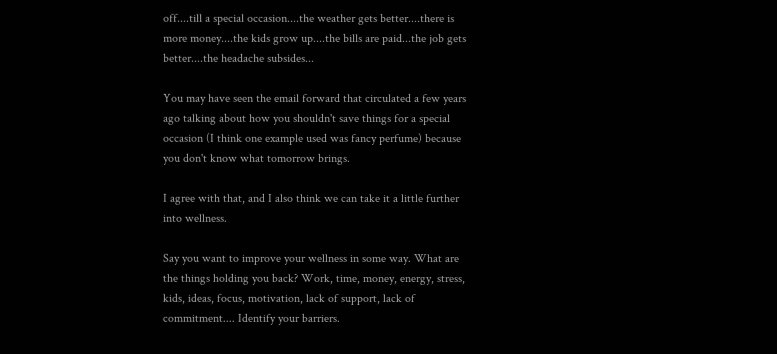off....till a special occasion....the weather gets better....there is more money....the kids grow up....the bills are paid...the job gets better....the headache subsides...

You may have seen the email forward that circulated a few years ago talking about how you shouldn't save things for a special occasion (I think one example used was fancy perfume) because you don't know what tomorrow brings.

I agree with that, and I also think we can take it a little further into wellness.

Say you want to improve your wellness in some way. What are the things holding you back? Work, time, money, energy, stress, kids, ideas, focus, motivation, lack of support, lack of commitment.... Identify your barriers.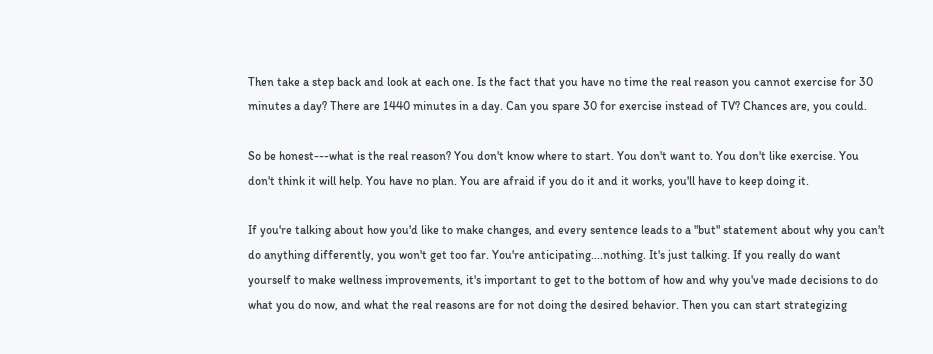Then take a step back and look at each one. Is the fact that you have no time the real reason you cannot exercise for 30 minutes a day? There are 1440 minutes in a day. Can you spare 30 for exercise instead of TV? Chances are, you could.

So be honest---what is the real reason? You don't know where to start. You don't want to. You don't like exercise. You don't think it will help. You have no plan. You are afraid if you do it and it works, you'll have to keep doing it.

If you're talking about how you'd like to make changes, and every sentence leads to a "but" statement about why you can't do anything differently, you won't get too far. You're anticipating....nothing. It's just talking. If you really do want yourself to make wellness improvements, it's important to get to the bottom of how and why you've made decisions to do what you do now, and what the real reasons are for not doing the desired behavior. Then you can start strategizing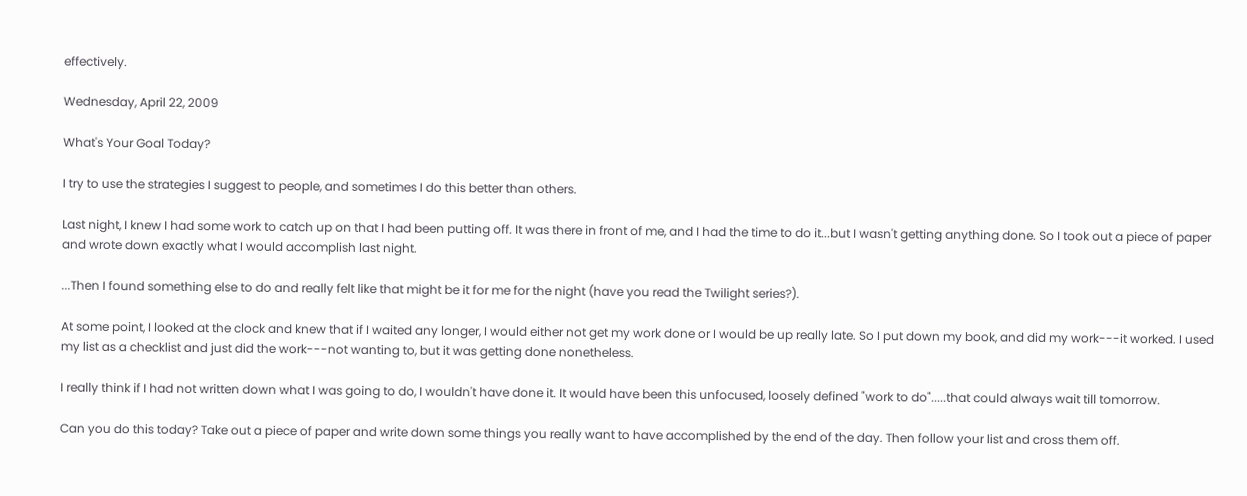effectively.

Wednesday, April 22, 2009

What's Your Goal Today?

I try to use the strategies I suggest to people, and sometimes I do this better than others.

Last night, I knew I had some work to catch up on that I had been putting off. It was there in front of me, and I had the time to do it...but I wasn't getting anything done. So I took out a piece of paper and wrote down exactly what I would accomplish last night.

...Then I found something else to do and really felt like that might be it for me for the night (have you read the Twilight series?).

At some point, I looked at the clock and knew that if I waited any longer, I would either not get my work done or I would be up really late. So I put down my book, and did my work---it worked. I used my list as a checklist and just did the work---not wanting to, but it was getting done nonetheless.

I really think if I had not written down what I was going to do, I wouldn't have done it. It would have been this unfocused, loosely defined "work to do".....that could always wait till tomorrow.

Can you do this today? Take out a piece of paper and write down some things you really want to have accomplished by the end of the day. Then follow your list and cross them off.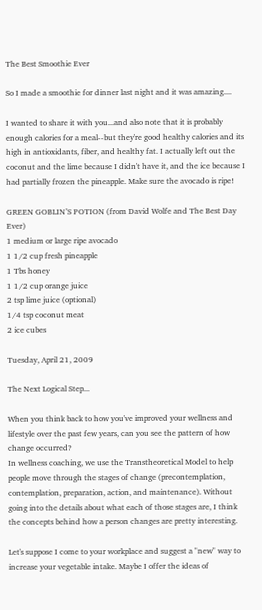The Best Smoothie Ever

So I made a smoothie for dinner last night and it was amazing....

I wanted to share it with you...and also note that it is probably enough calories for a meal--but they're good healthy calories and its high in antioxidants, fiber, and healthy fat. I actually left out the coconut and the lime because I didn't have it, and the ice because I had partially frozen the pineapple. Make sure the avocado is ripe!

GREEN GOBLIN’S POTION (from David Wolfe and The Best Day Ever)
1 medium or large ripe avocado
1 1/2 cup fresh pineapple
1 Tbs honey
1 1/2 cup orange juice
2 tsp lime juice (optional)
1/4 tsp coconut meat
2 ice cubes

Tuesday, April 21, 2009

The Next Logical Step...

When you think back to how you've improved your wellness and lifestyle over the past few years, can you see the pattern of how change occurred?
In wellness coaching, we use the Transtheoretical Model to help people move through the stages of change (precontemplation, contemplation, preparation, action, and maintenance). Without going into the details about what each of those stages are, I think the concepts behind how a person changes are pretty interesting.

Let's suppose I come to your workplace and suggest a "new" way to increase your vegetable intake. Maybe I offer the ideas of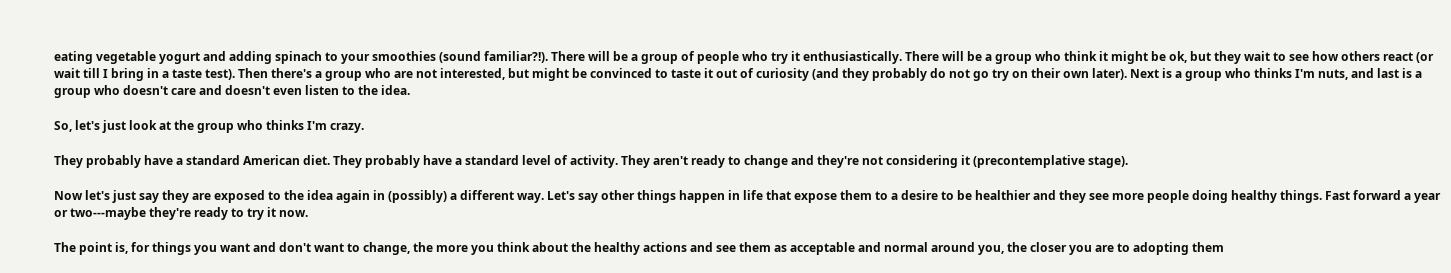eating vegetable yogurt and adding spinach to your smoothies (sound familiar?!). There will be a group of people who try it enthusiastically. There will be a group who think it might be ok, but they wait to see how others react (or wait till I bring in a taste test). Then there's a group who are not interested, but might be convinced to taste it out of curiosity (and they probably do not go try on their own later). Next is a group who thinks I'm nuts, and last is a group who doesn't care and doesn't even listen to the idea.

So, let's just look at the group who thinks I'm crazy.

They probably have a standard American diet. They probably have a standard level of activity. They aren't ready to change and they're not considering it (precontemplative stage).

Now let's just say they are exposed to the idea again in (possibly) a different way. Let's say other things happen in life that expose them to a desire to be healthier and they see more people doing healthy things. Fast forward a year or two---maybe they're ready to try it now.

The point is, for things you want and don't want to change, the more you think about the healthy actions and see them as acceptable and normal around you, the closer you are to adopting them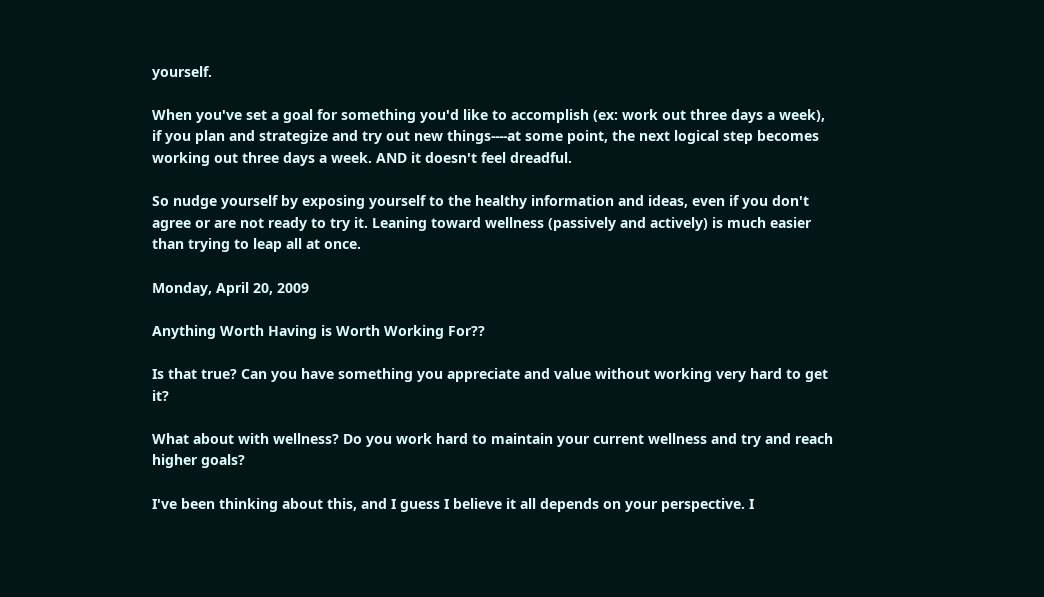yourself.

When you've set a goal for something you'd like to accomplish (ex: work out three days a week), if you plan and strategize and try out new things----at some point, the next logical step becomes working out three days a week. AND it doesn't feel dreadful.

So nudge yourself by exposing yourself to the healthy information and ideas, even if you don't agree or are not ready to try it. Leaning toward wellness (passively and actively) is much easier than trying to leap all at once.

Monday, April 20, 2009

Anything Worth Having is Worth Working For??

Is that true? Can you have something you appreciate and value without working very hard to get it?

What about with wellness? Do you work hard to maintain your current wellness and try and reach higher goals?

I've been thinking about this, and I guess I believe it all depends on your perspective. I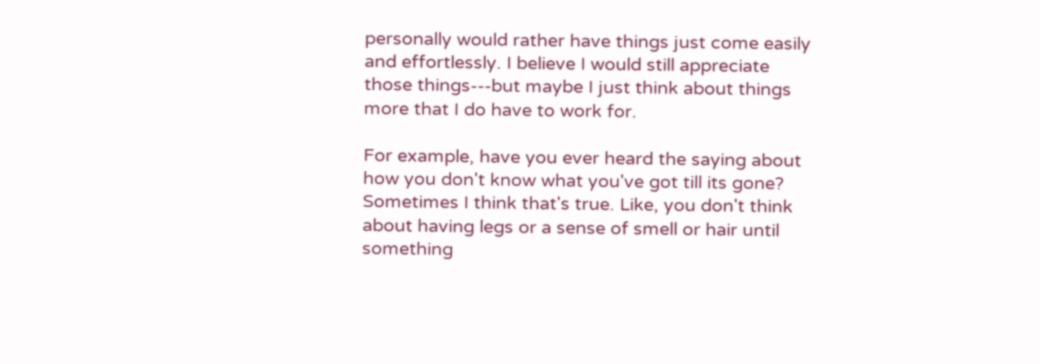personally would rather have things just come easily and effortlessly. I believe I would still appreciate those things---but maybe I just think about things more that I do have to work for.

For example, have you ever heard the saying about how you don't know what you've got till its gone? Sometimes I think that's true. Like, you don't think about having legs or a sense of smell or hair until something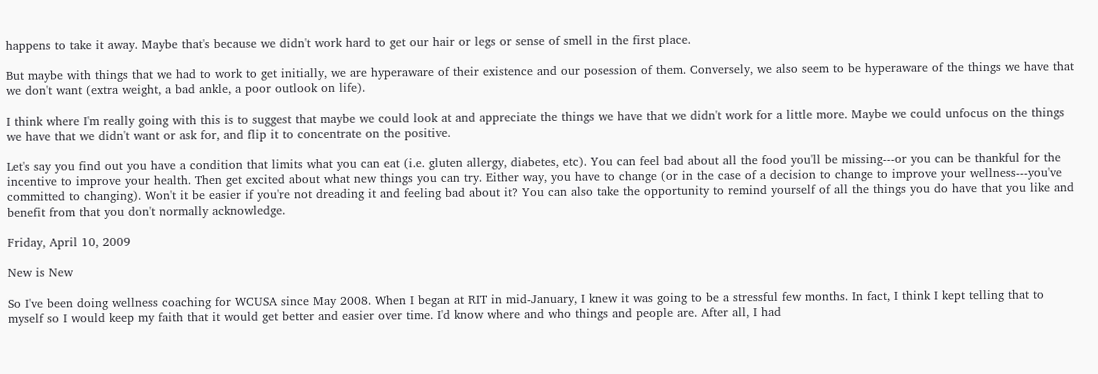happens to take it away. Maybe that's because we didn't work hard to get our hair or legs or sense of smell in the first place.

But maybe with things that we had to work to get initially, we are hyperaware of their existence and our posession of them. Conversely, we also seem to be hyperaware of the things we have that we don't want (extra weight, a bad ankle, a poor outlook on life).

I think where I'm really going with this is to suggest that maybe we could look at and appreciate the things we have that we didn't work for a little more. Maybe we could unfocus on the things we have that we didn't want or ask for, and flip it to concentrate on the positive.

Let's say you find out you have a condition that limits what you can eat (i.e. gluten allergy, diabetes, etc). You can feel bad about all the food you'll be missing---or you can be thankful for the incentive to improve your health. Then get excited about what new things you can try. Either way, you have to change (or in the case of a decision to change to improve your wellness---you've committed to changing). Won't it be easier if you're not dreading it and feeling bad about it? You can also take the opportunity to remind yourself of all the things you do have that you like and benefit from that you don't normally acknowledge.

Friday, April 10, 2009

New is New

So I've been doing wellness coaching for WCUSA since May 2008. When I began at RIT in mid-January, I knew it was going to be a stressful few months. In fact, I think I kept telling that to myself so I would keep my faith that it would get better and easier over time. I'd know where and who things and people are. After all, I had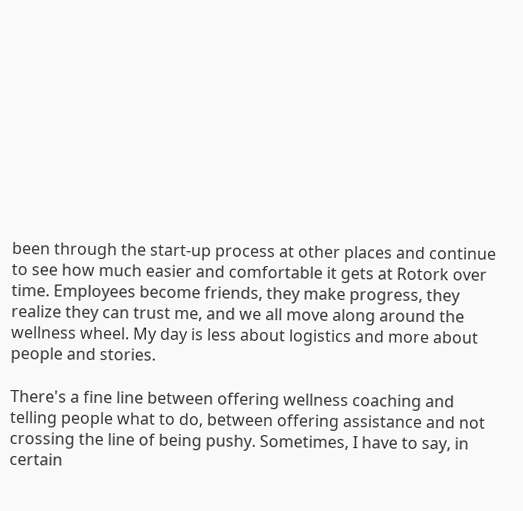been through the start-up process at other places and continue to see how much easier and comfortable it gets at Rotork over time. Employees become friends, they make progress, they realize they can trust me, and we all move along around the wellness wheel. My day is less about logistics and more about people and stories.

There's a fine line between offering wellness coaching and telling people what to do, between offering assistance and not crossing the line of being pushy. Sometimes, I have to say, in certain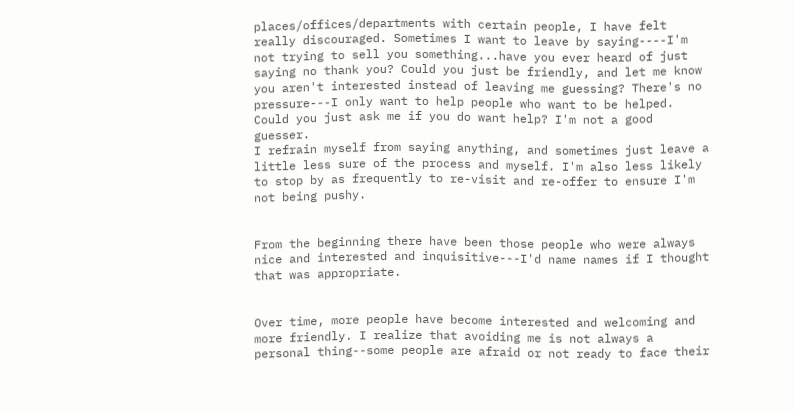places/offices/departments with certain people, I have felt really discouraged. Sometimes I want to leave by saying----I'm not trying to sell you something...have you ever heard of just saying no thank you? Could you just be friendly, and let me know you aren't interested instead of leaving me guessing? There's no pressure---I only want to help people who want to be helped. Could you just ask me if you do want help? I'm not a good guesser.
I refrain myself from saying anything, and sometimes just leave a little less sure of the process and myself. I'm also less likely to stop by as frequently to re-visit and re-offer to ensure I'm not being pushy.


From the beginning there have been those people who were always nice and interested and inquisitive---I'd name names if I thought that was appropriate.


Over time, more people have become interested and welcoming and more friendly. I realize that avoiding me is not always a personal thing--some people are afraid or not ready to face their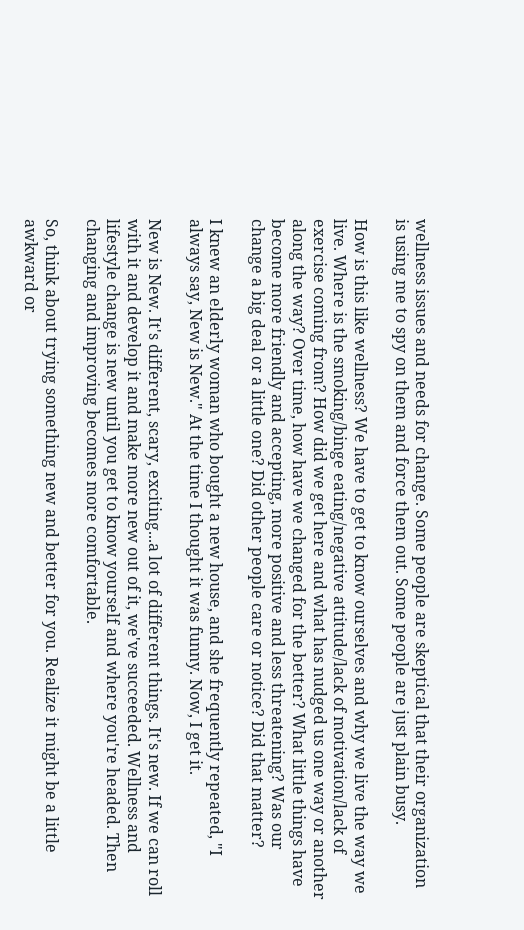wellness issues and needs for change. Some people are skeptical that their organization is using me to spy on them and force them out. Some people are just plain busy.

How is this like wellness? We have to get to know ourselves and why we live the way we live. Where is the smoking/binge eating/negative attitude/lack of motivation/lack of exercise coming from? How did we get here and what has nudged us one way or another along the way? Over time, how have we changed for the better? What little things have become more friendly and accepting, more positive and less threatening? Was our change a big deal or a little one? Did other people care or notice? Did that matter?

I knew an elderly woman who bought a new house, and she frequently repeated, "I always say, New is New." At the time I thought it was funny. Now, I get it.

New is New. It's different, scary, exciting...a lot of different things. It's new. If we can roll with it and develop it and make more new out of it, we've succeeded. Wellness and lifestyle change is new until you get to know yourself and where you're headed. Then changing and improving becomes more comfortable.

So, think about trying something new and better for you. Realize it might be a little awkward or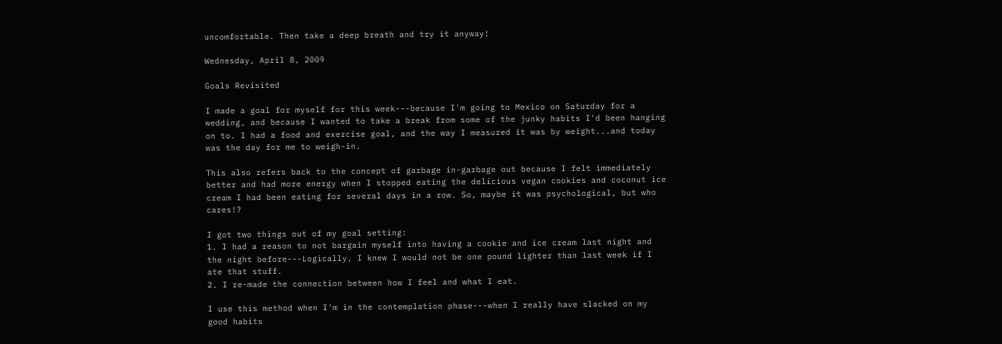uncomfortable. Then take a deep breath and try it anyway!

Wednesday, April 8, 2009

Goals Revisited

I made a goal for myself for this week---because I'm going to Mexico on Saturday for a wedding, and because I wanted to take a break from some of the junky habits I'd been hanging on to. I had a food and exercise goal, and the way I measured it was by weight...and today was the day for me to weigh-in.

This also refers back to the concept of garbage in-garbage out because I felt immediately better and had more energy when I stopped eating the delicious vegan cookies and coconut ice cream I had been eating for several days in a row. So, maybe it was psychological, but who cares!?

I got two things out of my goal setting:
1. I had a reason to not bargain myself into having a cookie and ice cream last night and the night before---Logically, I knew I would not be one pound lighter than last week if I ate that stuff.
2. I re-made the connection between how I feel and what I eat.

I use this method when I'm in the contemplation phase---when I really have slacked on my good habits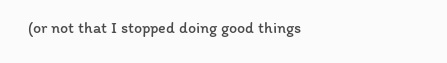(or not that I stopped doing good things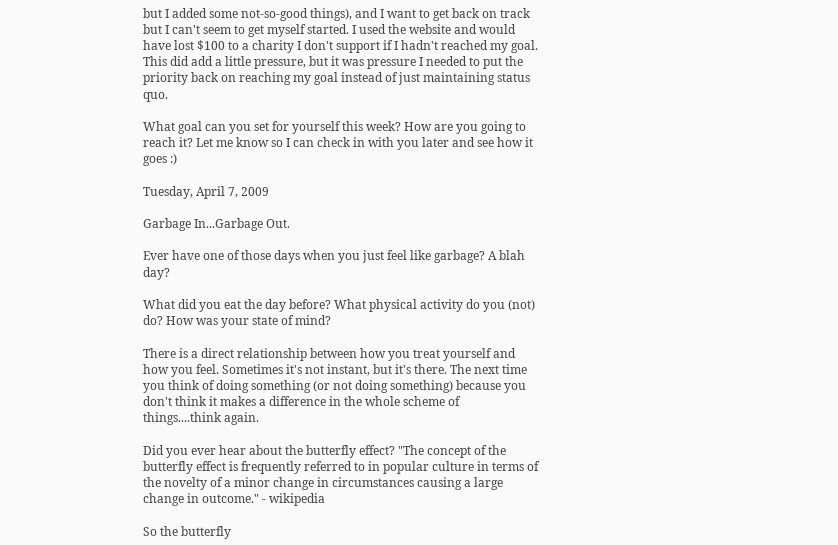but I added some not-so-good things), and I want to get back on track but I can't seem to get myself started. I used the website and would have lost $100 to a charity I don't support if I hadn't reached my goal. This did add a little pressure, but it was pressure I needed to put the priority back on reaching my goal instead of just maintaining status quo.

What goal can you set for yourself this week? How are you going to reach it? Let me know so I can check in with you later and see how it goes :)

Tuesday, April 7, 2009

Garbage In...Garbage Out.

Ever have one of those days when you just feel like garbage? A blah day?

What did you eat the day before? What physical activity do you (not) do? How was your state of mind?

There is a direct relationship between how you treat yourself and how you feel. Sometimes it's not instant, but it's there. The next time you think of doing something (or not doing something) because you don't think it makes a difference in the whole scheme of things....think again.

Did you ever hear about the butterfly effect? "The concept of the butterfly effect is frequently referred to in popular culture in terms of the novelty of a minor change in circumstances causing a large change in outcome." - wikipedia

So the butterfly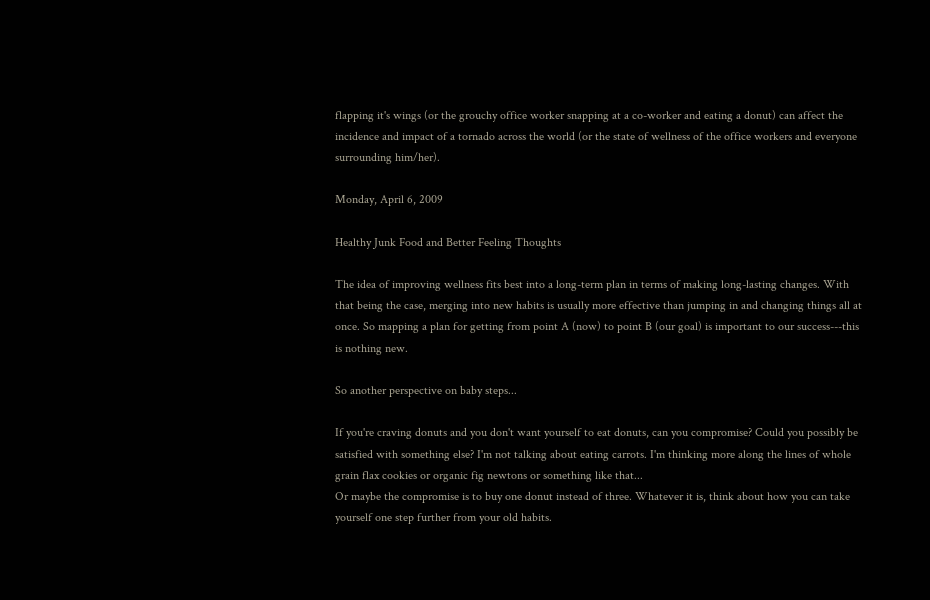flapping it's wings (or the grouchy office worker snapping at a co-worker and eating a donut) can affect the incidence and impact of a tornado across the world (or the state of wellness of the office workers and everyone surrounding him/her).

Monday, April 6, 2009

Healthy Junk Food and Better Feeling Thoughts

The idea of improving wellness fits best into a long-term plan in terms of making long-lasting changes. With that being the case, merging into new habits is usually more effective than jumping in and changing things all at once. So mapping a plan for getting from point A (now) to point B (our goal) is important to our success---this is nothing new.

So another perspective on baby steps...

If you're craving donuts and you don't want yourself to eat donuts, can you compromise? Could you possibly be satisfied with something else? I'm not talking about eating carrots. I'm thinking more along the lines of whole grain flax cookies or organic fig newtons or something like that...
Or maybe the compromise is to buy one donut instead of three. Whatever it is, think about how you can take yourself one step further from your old habits.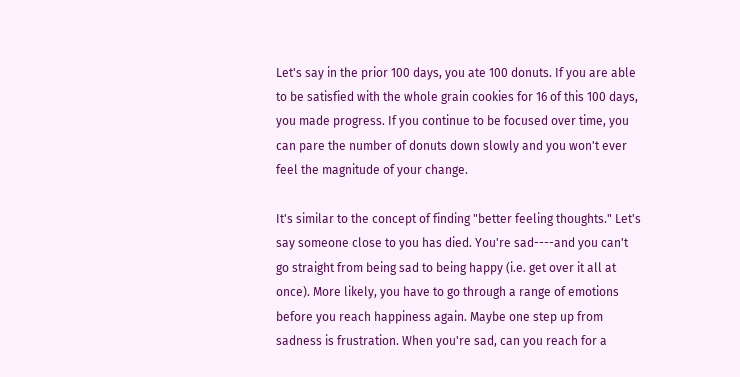Let's say in the prior 100 days, you ate 100 donuts. If you are able to be satisfied with the whole grain cookies for 16 of this 100 days, you made progress. If you continue to be focused over time, you can pare the number of donuts down slowly and you won't ever feel the magnitude of your change.

It's similar to the concept of finding "better feeling thoughts." Let's say someone close to you has died. You're sad----and you can't go straight from being sad to being happy (i.e. get over it all at once). More likely, you have to go through a range of emotions before you reach happiness again. Maybe one step up from sadness is frustration. When you're sad, can you reach for a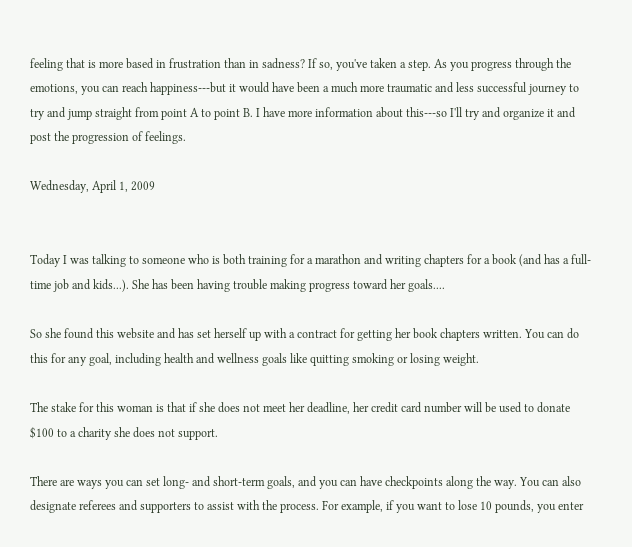feeling that is more based in frustration than in sadness? If so, you've taken a step. As you progress through the emotions, you can reach happiness---but it would have been a much more traumatic and less successful journey to try and jump straight from point A to point B. I have more information about this---so I'll try and organize it and post the progression of feelings.

Wednesday, April 1, 2009


Today I was talking to someone who is both training for a marathon and writing chapters for a book (and has a full-time job and kids...). She has been having trouble making progress toward her goals....

So she found this website and has set herself up with a contract for getting her book chapters written. You can do this for any goal, including health and wellness goals like quitting smoking or losing weight.

The stake for this woman is that if she does not meet her deadline, her credit card number will be used to donate $100 to a charity she does not support.

There are ways you can set long- and short-term goals, and you can have checkpoints along the way. You can also designate referees and supporters to assist with the process. For example, if you want to lose 10 pounds, you enter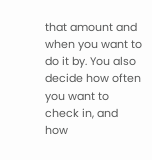that amount and when you want to do it by. You also decide how often you want to check in, and how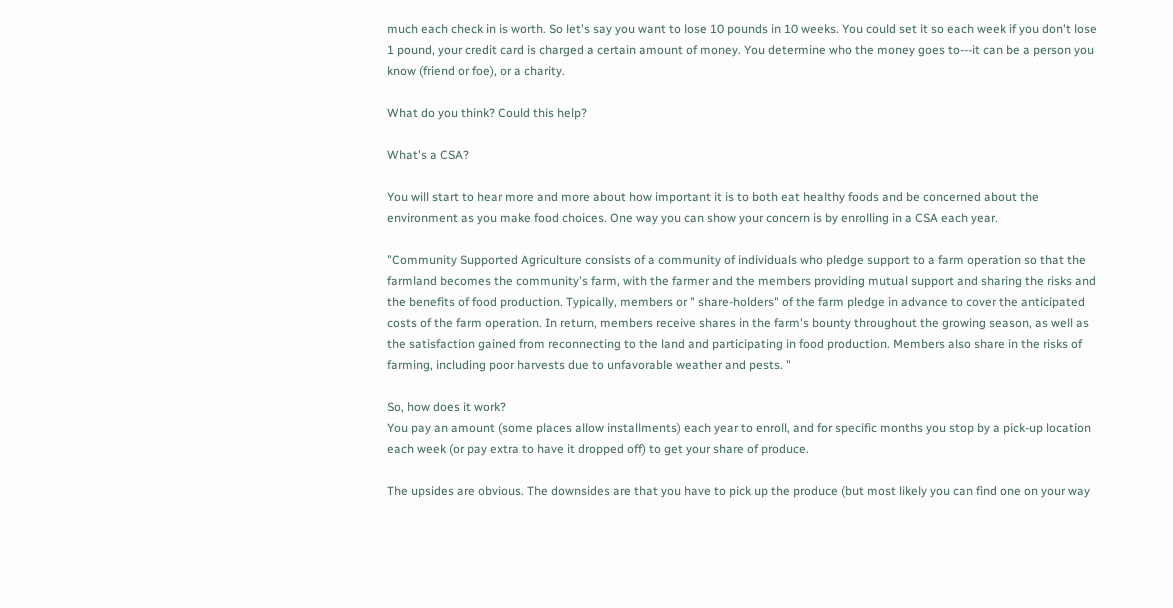much each check in is worth. So let's say you want to lose 10 pounds in 10 weeks. You could set it so each week if you don't lose 1 pound, your credit card is charged a certain amount of money. You determine who the money goes to---it can be a person you know (friend or foe), or a charity.

What do you think? Could this help?

What's a CSA?

You will start to hear more and more about how important it is to both eat healthy foods and be concerned about the environment as you make food choices. One way you can show your concern is by enrolling in a CSA each year.

"Community Supported Agriculture consists of a community of individuals who pledge support to a farm operation so that the farmland becomes the community's farm, with the farmer and the members providing mutual support and sharing the risks and the benefits of food production. Typically, members or " share-holders" of the farm pledge in advance to cover the anticipated costs of the farm operation. In return, members receive shares in the farm's bounty throughout the growing season, as well as the satisfaction gained from reconnecting to the land and participating in food production. Members also share in the risks of farming, including poor harvests due to unfavorable weather and pests. "

So, how does it work?
You pay an amount (some places allow installments) each year to enroll, and for specific months you stop by a pick-up location each week (or pay extra to have it dropped off) to get your share of produce.

The upsides are obvious. The downsides are that you have to pick up the produce (but most likely you can find one on your way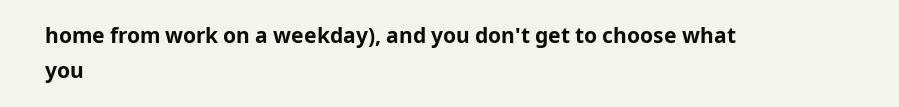home from work on a weekday), and you don't get to choose what you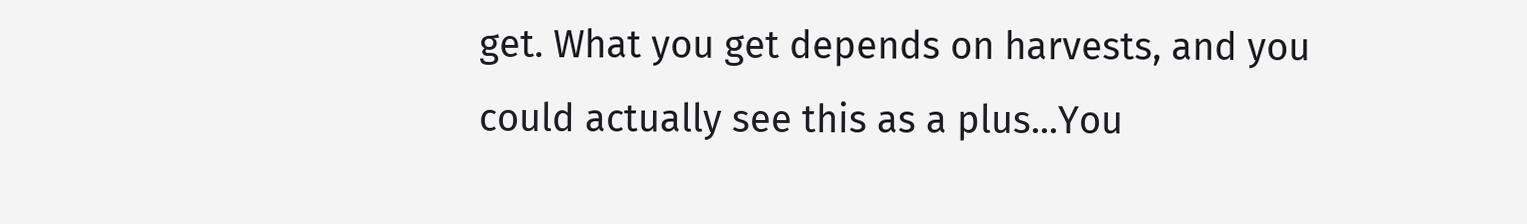get. What you get depends on harvests, and you could actually see this as a plus...You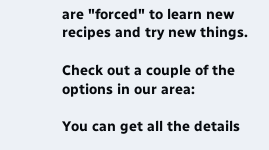are "forced" to learn new recipes and try new things.

Check out a couple of the options in our area:

You can get all the details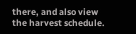there, and also view the harvest schedule.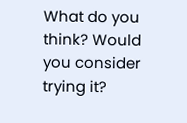What do you think? Would you consider trying it?